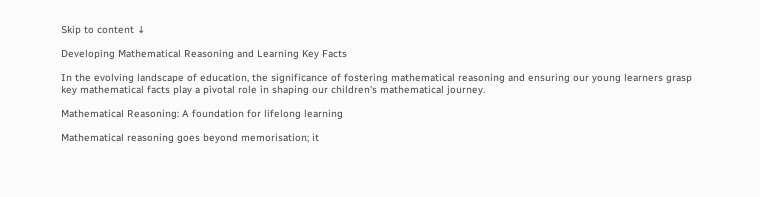Skip to content ↓

Developing Mathematical Reasoning and Learning Key Facts

In the evolving landscape of education, the significance of fostering mathematical reasoning and ensuring our young learners grasp key mathematical facts play a pivotal role in shaping our children's mathematical journey.

Mathematical Reasoning: A foundation for lifelong learning

Mathematical reasoning goes beyond memorisation; it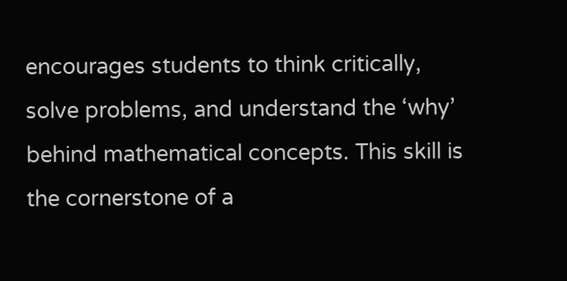encourages students to think critically, solve problems, and understand the ‘why’ behind mathematical concepts. This skill is the cornerstone of a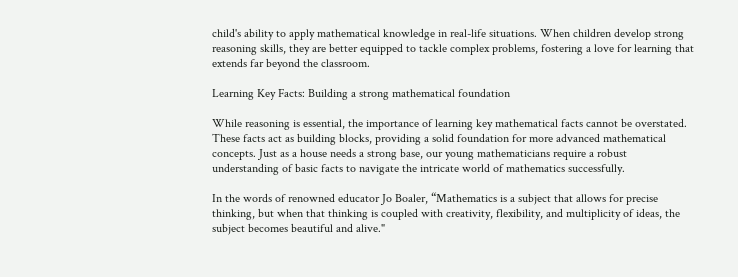child's ability to apply mathematical knowledge in real-life situations. When children develop strong reasoning skills, they are better equipped to tackle complex problems, fostering a love for learning that extends far beyond the classroom.

Learning Key Facts: Building a strong mathematical foundation

While reasoning is essential, the importance of learning key mathematical facts cannot be overstated. These facts act as building blocks, providing a solid foundation for more advanced mathematical concepts. Just as a house needs a strong base, our young mathematicians require a robust understanding of basic facts to navigate the intricate world of mathematics successfully.

In the words of renowned educator Jo Boaler, “Mathematics is a subject that allows for precise thinking, but when that thinking is coupled with creativity, flexibility, and multiplicity of ideas, the subject becomes beautiful and alive."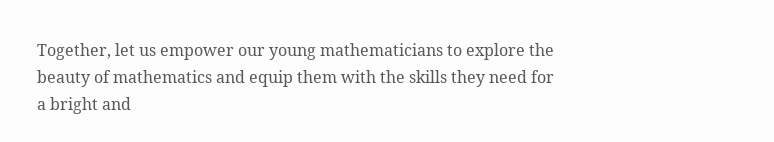Together, let us empower our young mathematicians to explore the beauty of mathematics and equip them with the skills they need for a bright and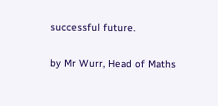successful future.

by Mr Wurr, Head of Maths